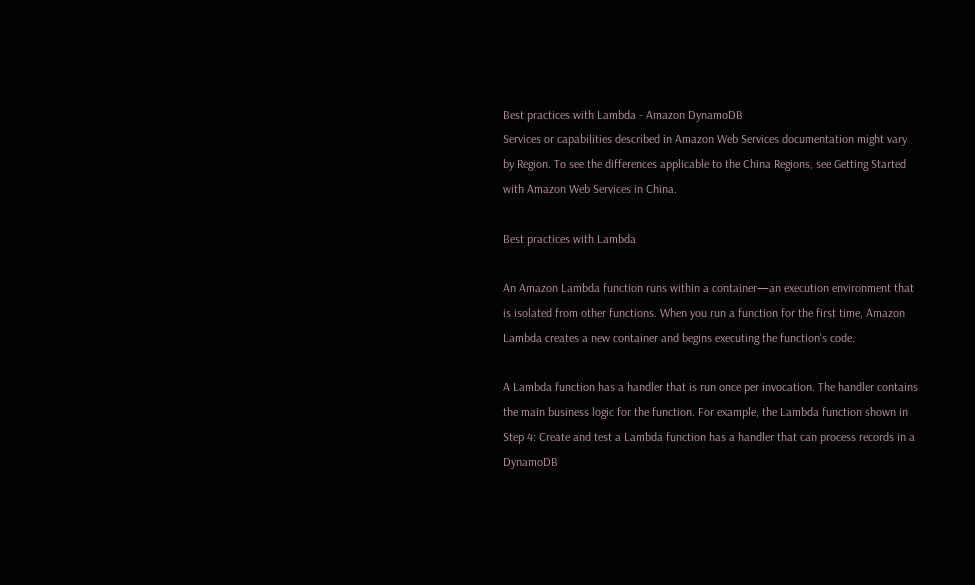Best practices with Lambda - Amazon DynamoDB
Services or capabilities described in Amazon Web Services documentation might vary by Region. To see the differences applicable to the China Regions, see Getting Started with Amazon Web Services in China.

Best practices with Lambda

An Amazon Lambda function runs within a container—an execution environment that is isolated from other functions. When you run a function for the first time, Amazon Lambda creates a new container and begins executing the function's code.

A Lambda function has a handler that is run once per invocation. The handler contains the main business logic for the function. For example, the Lambda function shown in Step 4: Create and test a Lambda function has a handler that can process records in a DynamoDB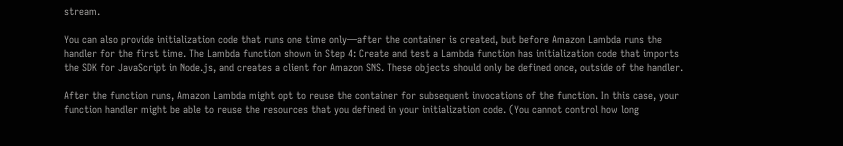stream.

You can also provide initialization code that runs one time only—after the container is created, but before Amazon Lambda runs the handler for the first time. The Lambda function shown in Step 4: Create and test a Lambda function has initialization code that imports the SDK for JavaScript in Node.js, and creates a client for Amazon SNS. These objects should only be defined once, outside of the handler.

After the function runs, Amazon Lambda might opt to reuse the container for subsequent invocations of the function. In this case, your function handler might be able to reuse the resources that you defined in your initialization code. (You cannot control how long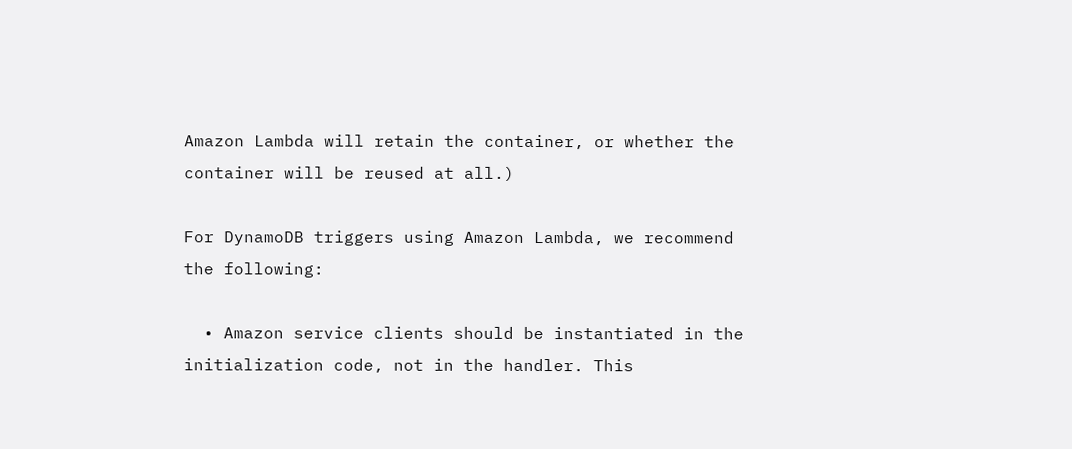Amazon Lambda will retain the container, or whether the container will be reused at all.)

For DynamoDB triggers using Amazon Lambda, we recommend the following:

  • Amazon service clients should be instantiated in the initialization code, not in the handler. This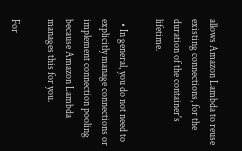allows Amazon Lambda to reuse existing connections, for the duration of the container's lifetime.

  • In general, you do not need to explicitly manage connections or implement connection pooling because Amazon Lambda manages this for you.

For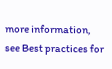more information, see Best practices for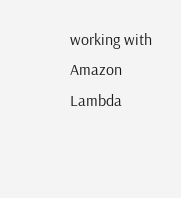working with Amazon Lambda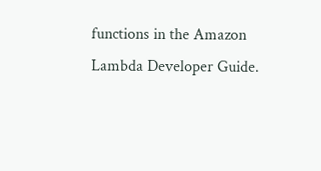functions in the Amazon Lambda Developer Guide.